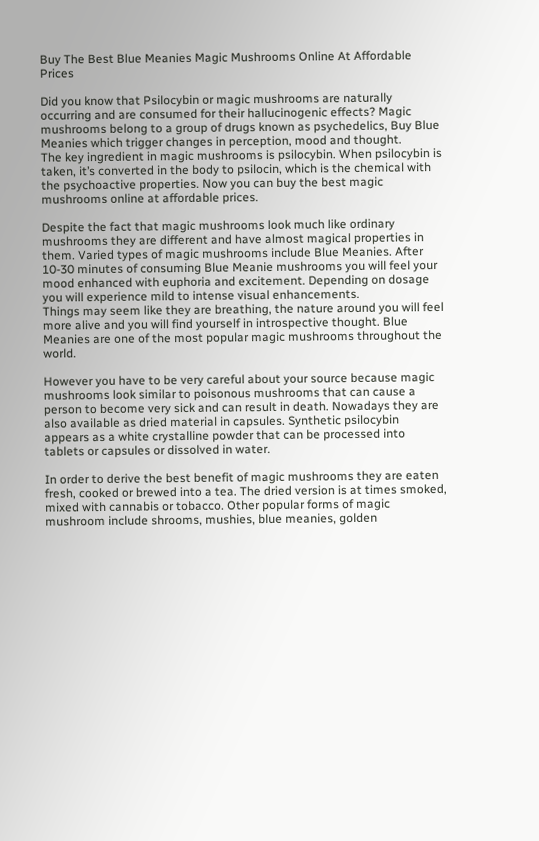Buy The Best Blue Meanies Magic Mushrooms Online At Affordable Prices

Did you know that Psilocybin or magic mushrooms are naturally occurring and are consumed for their hallucinogenic effects? Magic mushrooms belong to a group of drugs known as psychedelics, Buy Blue Meanies which trigger changes in perception, mood and thought.
The key ingredient in magic mushrooms is psilocybin. When psilocybin is taken, it’s converted in the body to psilocin, which is the chemical with the psychoactive properties. Now you can buy the best magic mushrooms online at affordable prices.

Despite the fact that magic mushrooms look much like ordinary mushrooms they are different and have almost magical properties in them. Varied types of magic mushrooms include Blue Meanies. After 10-30 minutes of consuming Blue Meanie mushrooms you will feel your mood enhanced with euphoria and excitement. Depending on dosage you will experience mild to intense visual enhancements.
Things may seem like they are breathing, the nature around you will feel more alive and you will find yourself in introspective thought. Blue Meanies are one of the most popular magic mushrooms throughout the world.

However you have to be very careful about your source because magic mushrooms look similar to poisonous mushrooms that can cause a person to become very sick and can result in death. Nowadays they are also available as dried material in capsules. Synthetic psilocybin appears as a white crystalline powder that can be processed into tablets or capsules or dissolved in water.

In order to derive the best benefit of magic mushrooms they are eaten fresh, cooked or brewed into a tea. The dried version is at times smoked, mixed with cannabis or tobacco. Other popular forms of magic mushroom include shrooms, mushies, blue meanies, golden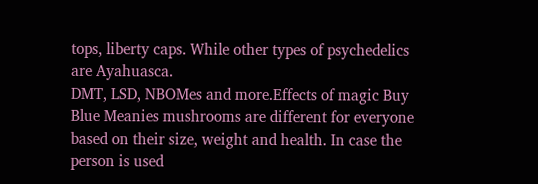tops, liberty caps. While other types of psychedelics are Ayahuasca.
DMT, LSD, NBOMes and more.Effects of magic Buy Blue Meanies mushrooms are different for everyone based on their size, weight and health. In case the person is used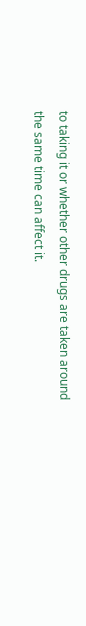to taking it or whether other drugs are taken around the same time can affect it.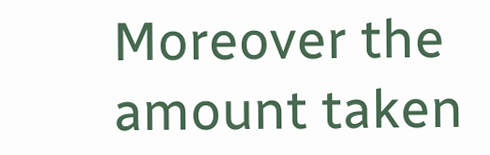Moreover the amount taken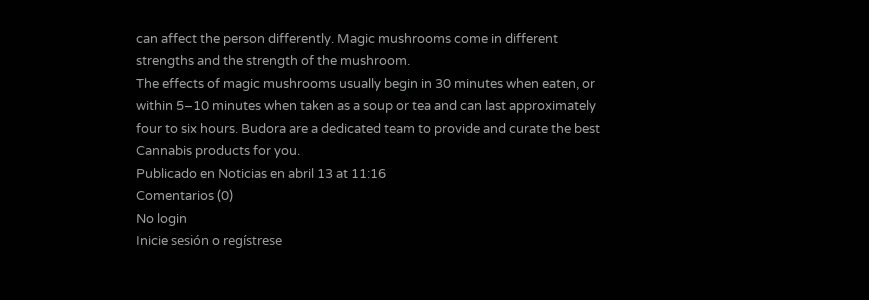can affect the person differently. Magic mushrooms come in different strengths and the strength of the mushroom.
The effects of magic mushrooms usually begin in 30 minutes when eaten, or within 5–10 minutes when taken as a soup or tea and can last approximately four to six hours. Budora are a dedicated team to provide and curate the best Cannabis products for you.
Publicado en Noticias en abril 13 at 11:16
Comentarios (0)
No login
Inicie sesión o regístrese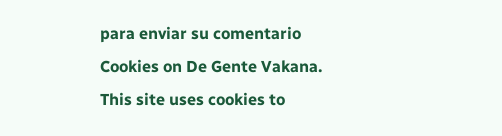para enviar su comentario
Cookies on De Gente Vakana.
This site uses cookies to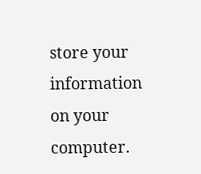store your information on your computer.